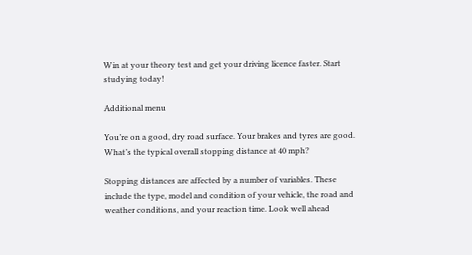Win at your theory test and get your driving licence faster. Start studying today!

Additional menu

You’re on a good, dry road surface. Your brakes and tyres are good. What’s the typical overall stopping distance at 40 mph?

Stopping distances are affected by a number of variables. These include the type, model and condition of your vehicle, the road and weather conditions, and your reaction time. Look well ahead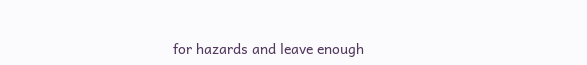for hazards and leave enough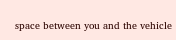space between you and the vehicle